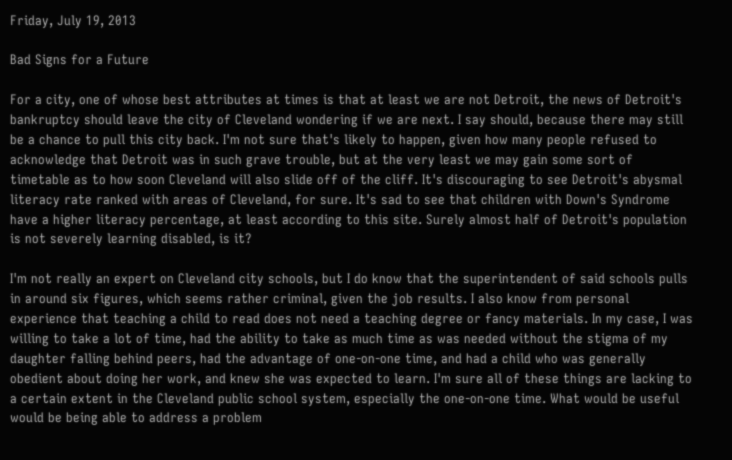Friday, July 19, 2013

Bad Signs for a Future

For a city, one of whose best attributes at times is that at least we are not Detroit, the news of Detroit's bankruptcy should leave the city of Cleveland wondering if we are next. I say should, because there may still be a chance to pull this city back. I'm not sure that's likely to happen, given how many people refused to acknowledge that Detroit was in such grave trouble, but at the very least we may gain some sort of timetable as to how soon Cleveland will also slide off of the cliff. It's discouraging to see Detroit's abysmal literacy rate ranked with areas of Cleveland, for sure. It's sad to see that children with Down's Syndrome have a higher literacy percentage, at least according to this site. Surely almost half of Detroit's population is not severely learning disabled, is it?

I'm not really an expert on Cleveland city schools, but I do know that the superintendent of said schools pulls in around six figures, which seems rather criminal, given the job results. I also know from personal experience that teaching a child to read does not need a teaching degree or fancy materials. In my case, I was willing to take a lot of time, had the ability to take as much time as was needed without the stigma of my daughter falling behind peers, had the advantage of one-on-one time, and had a child who was generally obedient about doing her work, and knew she was expected to learn. I'm sure all of these things are lacking to a certain extent in the Cleveland public school system, especially the one-on-one time. What would be useful would be being able to address a problem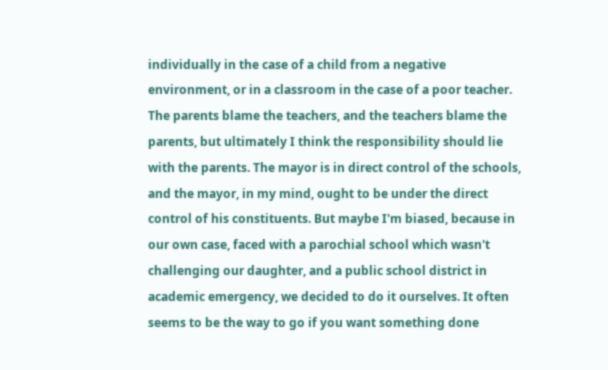individually in the case of a child from a negative environment, or in a classroom in the case of a poor teacher. The parents blame the teachers, and the teachers blame the parents, but ultimately I think the responsibility should lie with the parents. The mayor is in direct control of the schools, and the mayor, in my mind, ought to be under the direct control of his constituents. But maybe I'm biased, because in our own case, faced with a parochial school which wasn't challenging our daughter, and a public school district in academic emergency, we decided to do it ourselves. It often seems to be the way to go if you want something done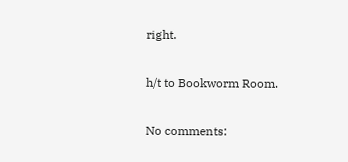right.

h/t to Bookworm Room.

No comments: